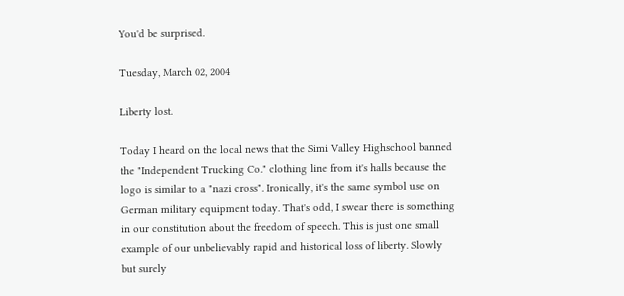You'd be surprised.

Tuesday, March 02, 2004

Liberty lost.

Today I heard on the local news that the Simi Valley Highschool banned the "Independent Trucking Co." clothing line from it's halls because the logo is similar to a "nazi cross". Ironically, it's the same symbol use on German military equipment today. That's odd, I swear there is something in our constitution about the freedom of speech. This is just one small example of our unbelievably rapid and historical loss of liberty. Slowly but surely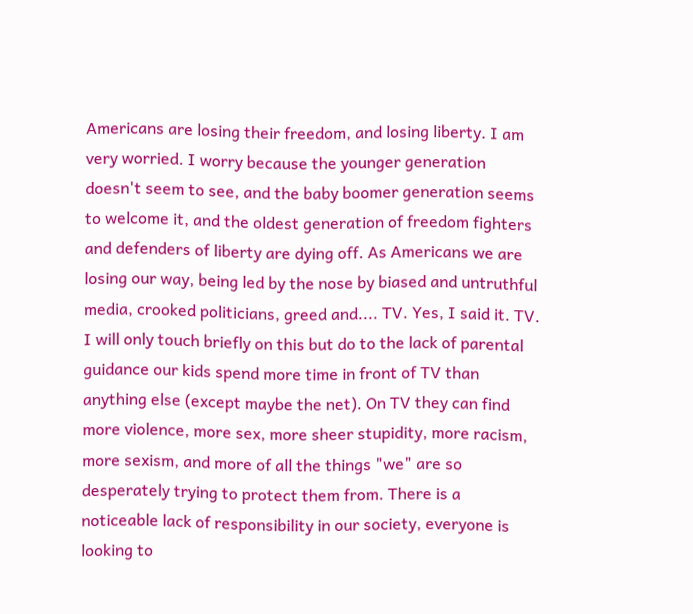Americans are losing their freedom, and losing liberty. I am very worried. I worry because the younger generation doesn't seem to see, and the baby boomer generation seems to welcome it, and the oldest generation of freedom fighters and defenders of liberty are dying off. As Americans we are losing our way, being led by the nose by biased and untruthful media, crooked politicians, greed and.... TV. Yes, I said it. TV. I will only touch briefly on this but do to the lack of parental guidance our kids spend more time in front of TV than anything else (except maybe the net). On TV they can find more violence, more sex, more sheer stupidity, more racism, more sexism, and more of all the things "we" are so desperately trying to protect them from. There is a noticeable lack of responsibility in our society, everyone is looking to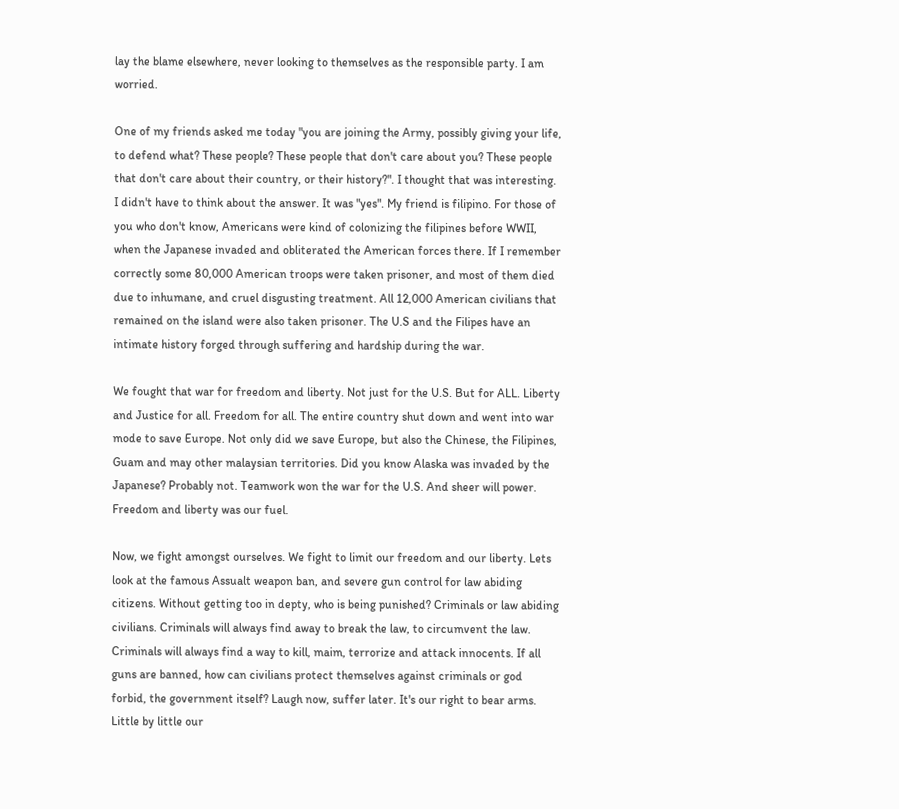lay the blame elsewhere, never looking to themselves as the responsible party. I am worried.

One of my friends asked me today "you are joining the Army, possibly giving your life, to defend what? These people? These people that don't care about you? These people that don't care about their country, or their history?". I thought that was interesting. I didn't have to think about the answer. It was "yes". My friend is filipino. For those of you who don't know, Americans were kind of colonizing the filipines before WWII, when the Japanese invaded and obliterated the American forces there. If I remember correctly some 80,000 American troops were taken prisoner, and most of them died due to inhumane, and cruel disgusting treatment. All 12,000 American civilians that remained on the island were also taken prisoner. The U.S and the Filipes have an intimate history forged through suffering and hardship during the war.

We fought that war for freedom and liberty. Not just for the U.S. But for ALL. Liberty and Justice for all. Freedom for all. The entire country shut down and went into war mode to save Europe. Not only did we save Europe, but also the Chinese, the Filipines, Guam and may other malaysian territories. Did you know Alaska was invaded by the Japanese? Probably not. Teamwork won the war for the U.S. And sheer will power. Freedom and liberty was our fuel.

Now, we fight amongst ourselves. We fight to limit our freedom and our liberty. Lets look at the famous Assualt weapon ban, and severe gun control for law abiding citizens. Without getting too in depty, who is being punished? Criminals or law abiding civilians. Criminals will always find away to break the law, to circumvent the law. Criminals will always find a way to kill, maim, terrorize and attack innocents. If all guns are banned, how can civilians protect themselves against criminals or god forbid, the government itself? Laugh now, suffer later. It's our right to bear arms. Little by little our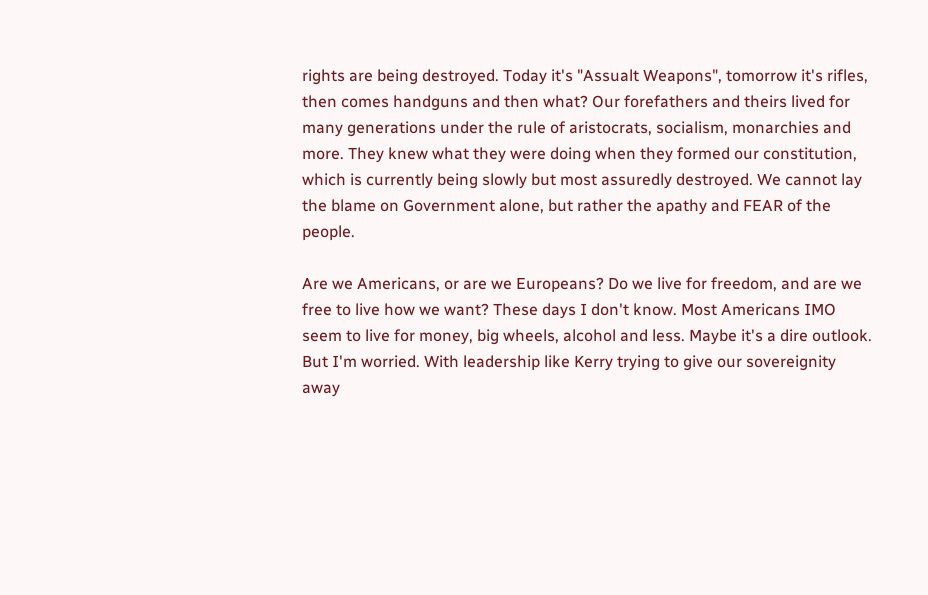rights are being destroyed. Today it's "Assualt Weapons", tomorrow it's rifles, then comes handguns and then what? Our forefathers and theirs lived for many generations under the rule of aristocrats, socialism, monarchies and more. They knew what they were doing when they formed our constitution, which is currently being slowly but most assuredly destroyed. We cannot lay the blame on Government alone, but rather the apathy and FEAR of the people.

Are we Americans, or are we Europeans? Do we live for freedom, and are we free to live how we want? These days I don't know. Most Americans IMO seem to live for money, big wheels, alcohol and less. Maybe it's a dire outlook. But I'm worried. With leadership like Kerry trying to give our sovereignity away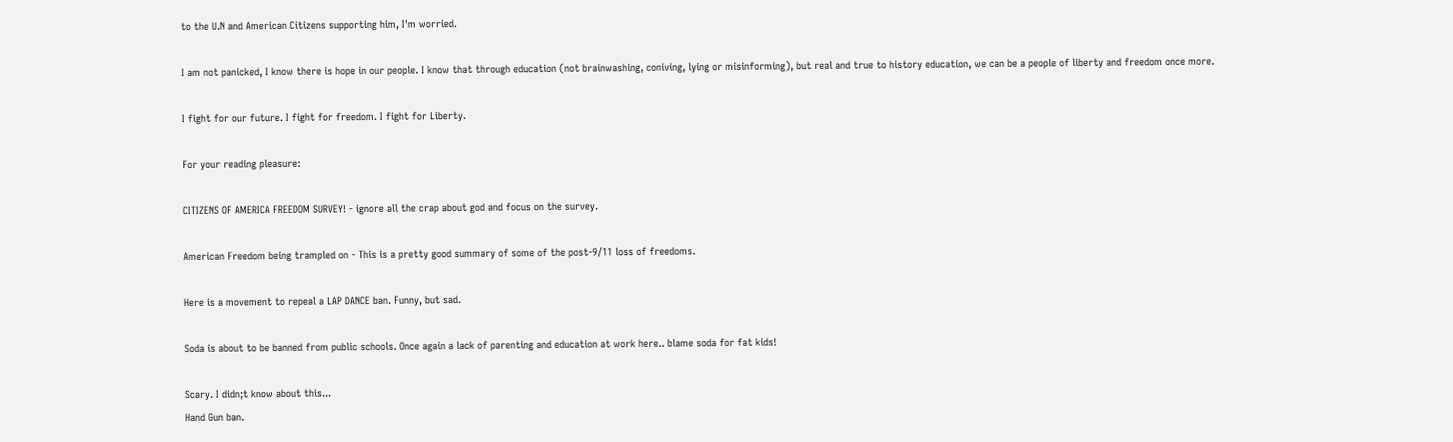to the U.N and American Citizens supporting him, I'm worried.

I am not panicked, I know there is hope in our people. I know that through education (not brainwashing, coniving, lying or misinforming), but real and true to history education, we can be a people of liberty and freedom once more.

I fight for our future. I fight for freedom. I fight for Liberty.

For your reading pleasure:

CITIZENS OF AMERICA FREEDOM SURVEY! - ignore all the crap about god and focus on the survey.

American Freedom being trampled on - This is a pretty good summary of some of the post-9/11 loss of freedoms.

Here is a movement to repeal a LAP DANCE ban. Funny, but sad.

Soda is about to be banned from public schools. Once again a lack of parenting and education at work here.. blame soda for fat kids!

Scary. I didn;t know about this...
Hand Gun ban.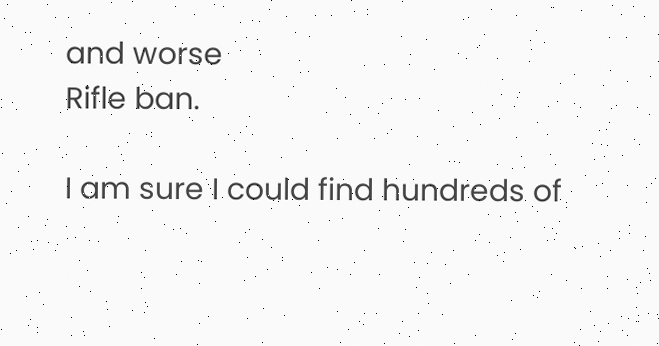and worse
Rifle ban.

I am sure I could find hundreds of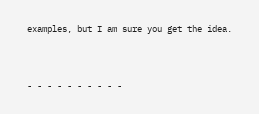examples, but I am sure you get the idea.


- - - - - - - - - -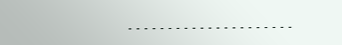- - - - - - - - - - - - - - - - - - - - -